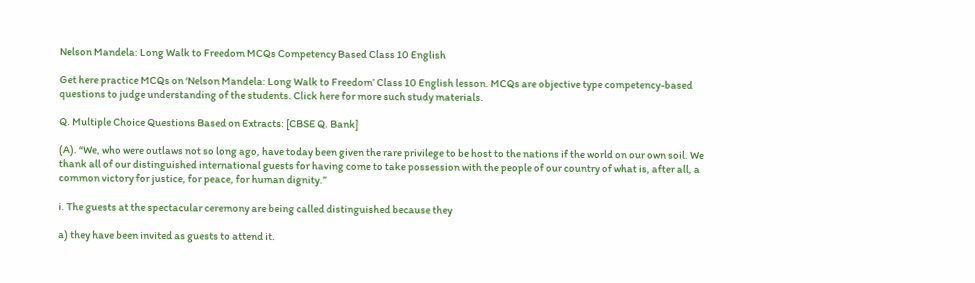Nelson Mandela: Long Walk to Freedom MCQs Competency Based Class 10 English

Get here practice MCQs on ‘Nelson Mandela: Long Walk to Freedom’ Class 10 English lesson. MCQs are objective type competency-based questions to judge understanding of the students. Click here for more such study materials.

Q. Multiple Choice Questions Based on Extracts: [CBSE Q. Bank]

(A). “We, who were outlaws not so long ago, have today been given the rare privilege to be host to the nations if the world on our own soil. We thank all of our distinguished international guests for having come to take possession with the people of our country of what is, after all, a common victory for justice, for peace, for human dignity.”

i. The guests at the spectacular ceremony are being called distinguished because they

a) they have been invited as guests to attend it.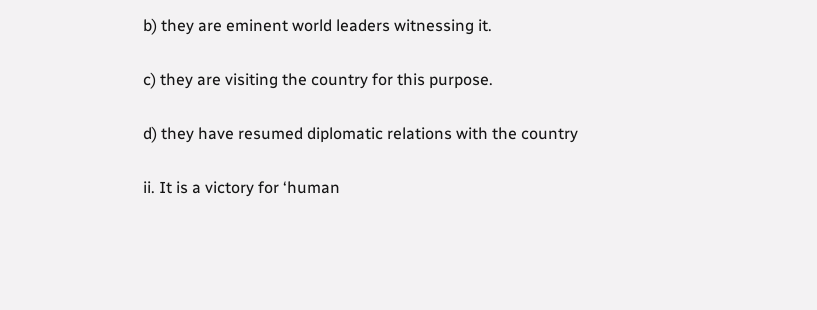b) they are eminent world leaders witnessing it.

c) they are visiting the country for this purpose.

d) they have resumed diplomatic relations with the country

ii. It is a victory for ‘human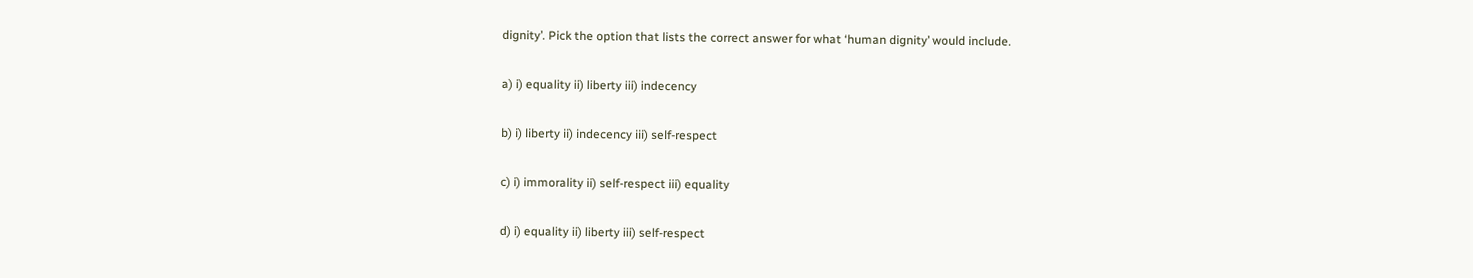dignity’. Pick the option that lists the correct answer for what ‘human dignity’ would include.

a) i) equality ii) liberty iii) indecency

b) i) liberty ii) indecency iii) self-respect

c) i) immorality ii) self-respect iii) equality

d) i) equality ii) liberty iii) self-respect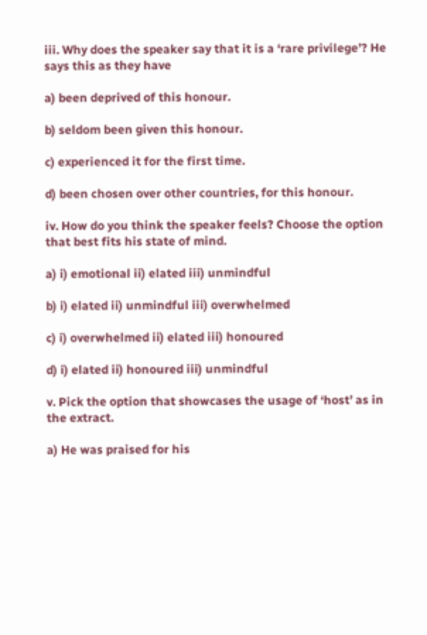iii. Why does the speaker say that it is a ‘rare privilege’? He says this as they have

a) been deprived of this honour.

b) seldom been given this honour.

c) experienced it for the first time.

d) been chosen over other countries, for this honour.

iv. How do you think the speaker feels? Choose the option that best fits his state of mind.

a) i) emotional ii) elated iii) unmindful

b) i) elated ii) unmindful iii) overwhelmed

c) i) overwhelmed ii) elated iii) honoured

d) i) elated ii) honoured iii) unmindful

v. Pick the option that showcases the usage of ‘host’ as in the extract.

a) He was praised for his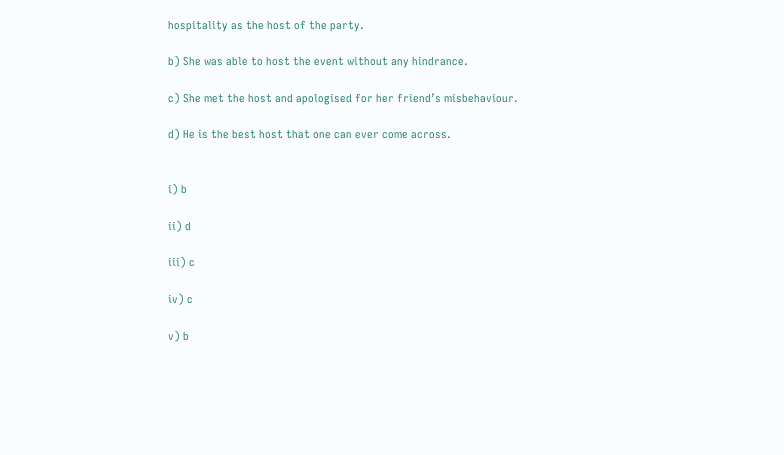hospitality as the host of the party.

b) She was able to host the event without any hindrance.

c) She met the host and apologised for her friend’s misbehaviour.

d) He is the best host that one can ever come across.


i) b

ii) d

iii) c

iv) c

v) b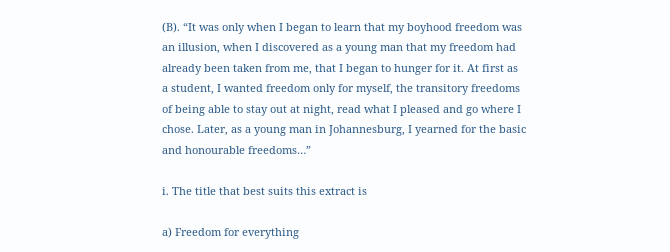(B). “It was only when I began to learn that my boyhood freedom was an illusion, when I discovered as a young man that my freedom had already been taken from me, that I began to hunger for it. At first as a student, I wanted freedom only for myself, the transitory freedoms of being able to stay out at night, read what I pleased and go where I chose. Later, as a young man in Johannesburg, I yearned for the basic and honourable freedoms…”

i. The title that best suits this extract is

a) Freedom for everything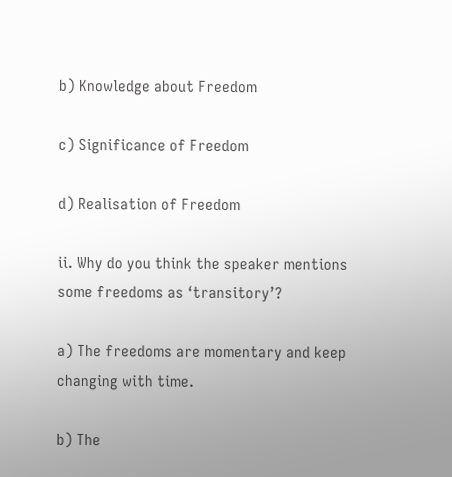b) Knowledge about Freedom

c) Significance of Freedom

d) Realisation of Freedom

ii. Why do you think the speaker mentions some freedoms as ‘transitory’?

a) The freedoms are momentary and keep changing with time.

b) The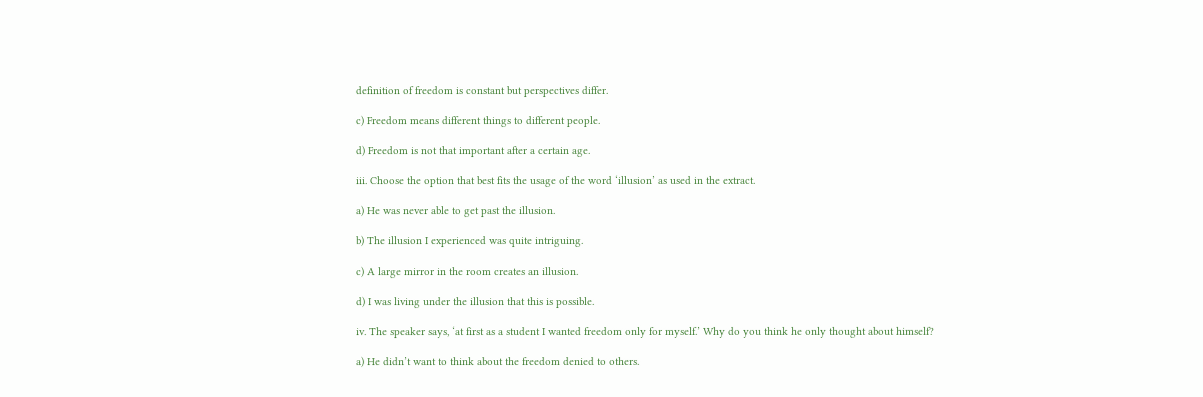definition of freedom is constant but perspectives differ.

c) Freedom means different things to different people.

d) Freedom is not that important after a certain age.

iii. Choose the option that best fits the usage of the word ‘illusion’ as used in the extract.

a) He was never able to get past the illusion.

b) The illusion I experienced was quite intriguing.

c) A large mirror in the room creates an illusion.

d) I was living under the illusion that this is possible.

iv. The speaker says, ‘at first as a student I wanted freedom only for myself.’ Why do you think he only thought about himself?

a) He didn’t want to think about the freedom denied to others.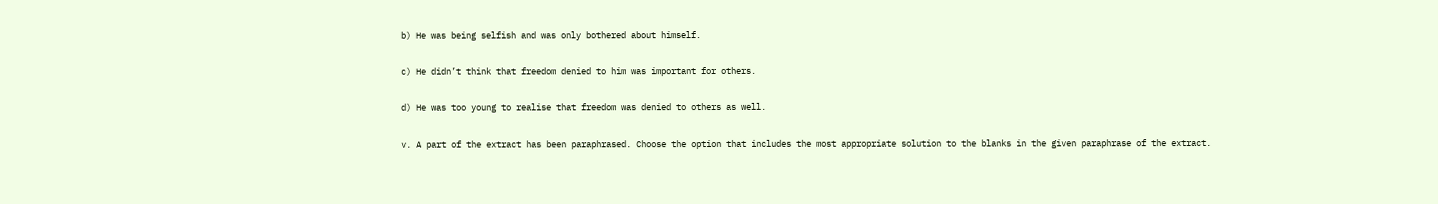b) He was being selfish and was only bothered about himself.

c) He didn’t think that freedom denied to him was important for others.

d) He was too young to realise that freedom was denied to others as well.

v. A part of the extract has been paraphrased. Choose the option that includes the most appropriate solution to the blanks in the given paraphrase of the extract.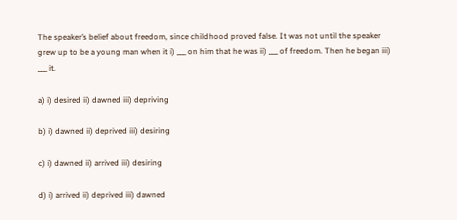The speaker’s belief about freedom, since childhood proved false. It was not until the speaker grew up to be a young man when it i) ___ on him that he was ii) ___ of freedom. Then he began iii) ___ it.

a) i) desired ii) dawned iii) depriving

b) i) dawned ii) deprived iii) desiring

c) i) dawned ii) arrived iii) desiring

d) i) arrived ii) deprived iii) dawned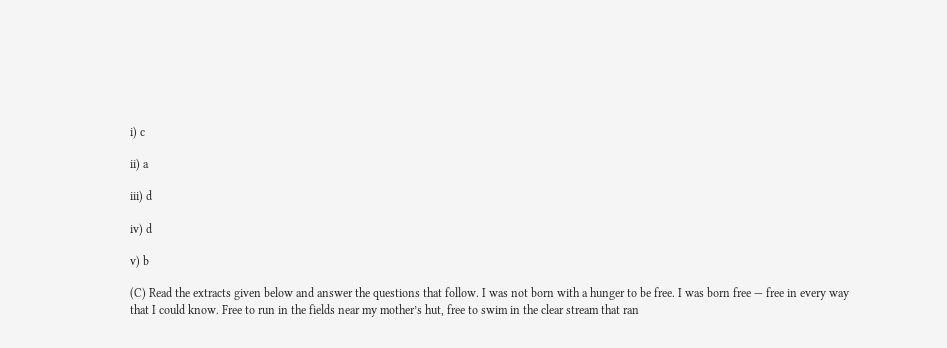i) c

ii) a

iii) d

iv) d

v) b

(C) Read the extracts given below and answer the questions that follow. I was not born with a hunger to be free. I was born free — free in every way that I could know. Free to run in the fields near my mother’s hut, free to swim in the clear stream that ran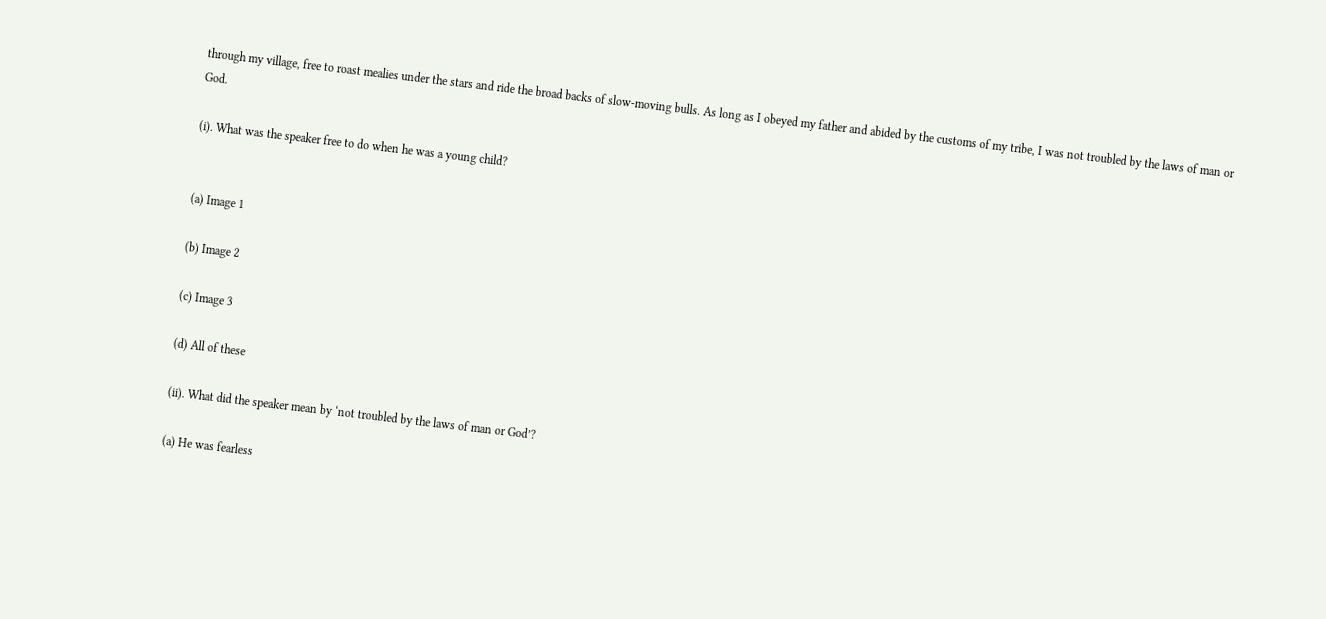through my village, free to roast mealies under the stars and ride the broad backs of slow-moving bulls. As long as I obeyed my father and abided by the customs of my tribe, I was not troubled by the laws of man or God.

(i). What was the speaker free to do when he was a young child?


(a) Image 1

(b) Image 2

(c) Image 3

(d) All of these

(ii). What did the speaker mean by ‘not troubled by the laws of man or God’?

(a) He was fearless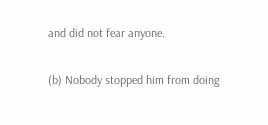and did not fear anyone.

(b) Nobody stopped him from doing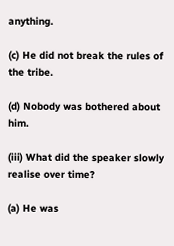anything.

(c) He did not break the rules of the tribe.

(d) Nobody was bothered about him.

(iii) What did the speaker slowly realise over time?

(a) He was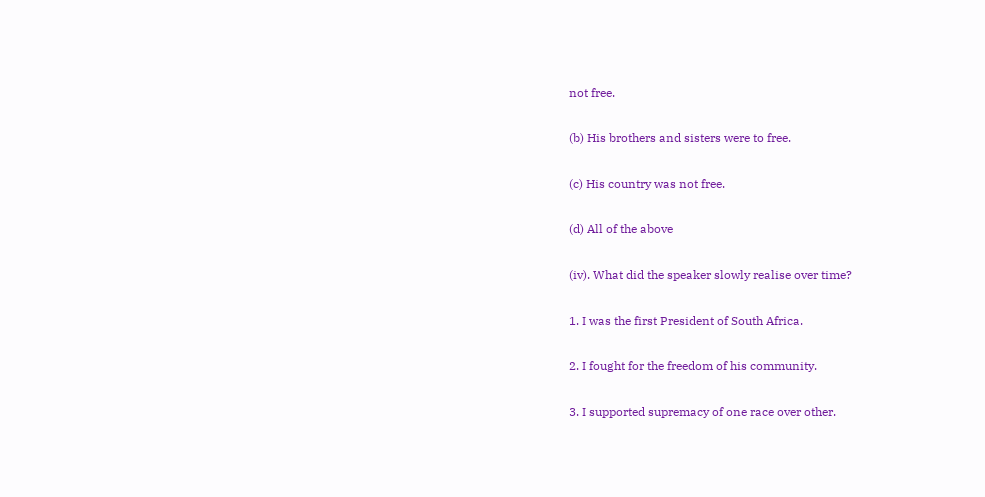not free.

(b) His brothers and sisters were to free.

(c) His country was not free.

(d) All of the above

(iv). What did the speaker slowly realise over time?

1. I was the first President of South Africa.

2. I fought for the freedom of his community.

3. I supported supremacy of one race over other.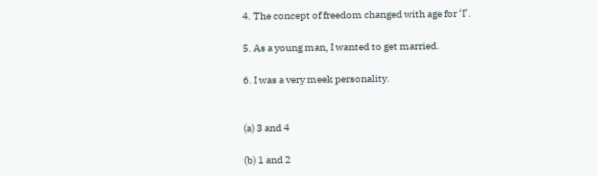4. The concept of freedom changed with age for ‘I’.

5. As a young man, I wanted to get married.

6. I was a very meek personality.


(a) 3 and 4

(b) 1 and 2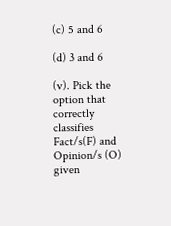(c) 5 and 6

(d) 3 and 6

(v). Pick the option that correctly classifies Fact/s(F) and Opinion/s (O) given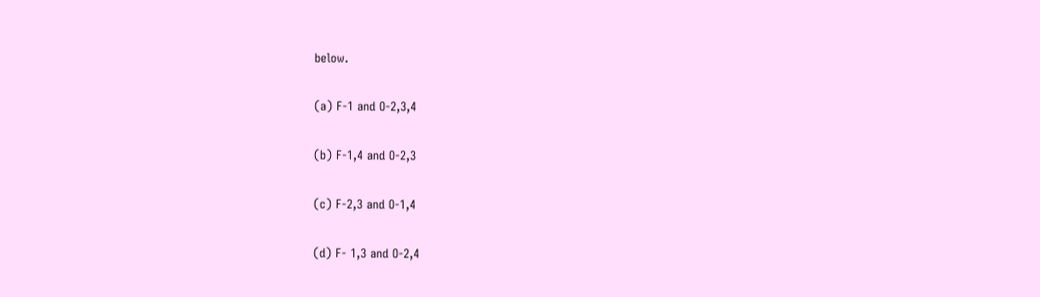below.

(a) F-1 and O-2,3,4

(b) F-1,4 and O-2,3

(c) F-2,3 and O-1,4

(d) F- 1,3 and O-2,4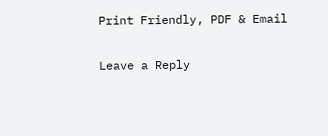Print Friendly, PDF & Email

Leave a Reply